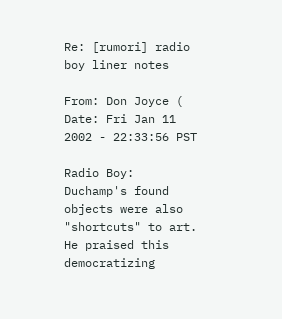Re: [rumori] radio boy liner notes

From: Don Joyce (
Date: Fri Jan 11 2002 - 22:33:56 PST

Radio Boy:
Duchamp's found objects were also "shortcuts" to art. He praised this
democratizing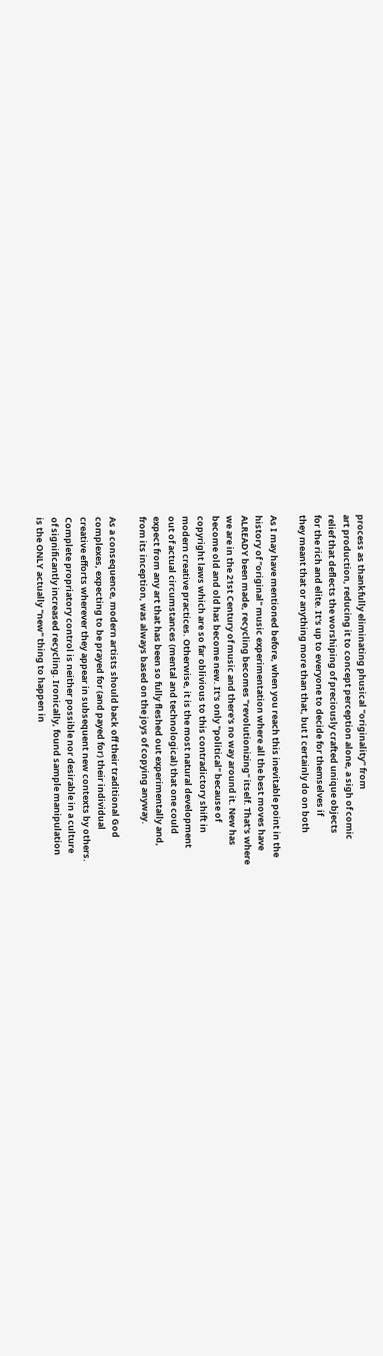process as thankfully eliminating phusical "originality" from
art production, reducing it to concept perception alone, a sigh of comic
relief that deflects the worshiping of preciously crafted unique objects
for the rich and elite. It's up to everyone to decide for themselves if
they meant that or anything more than that, but I certainly do on both

As I may have mentioned before, when you reach this inevitable point in the
history of "original" music experimentation where all the best moves have
ALREADY been made, recycling becomes "revolutionizing" itself. That's where
we are in the 21st Century of music and there's no way around it. New has
become old and old has become new. It's only "political" because of
copyright laws which are so far oblivious to this contradictory shift in
modern creative practices. Otherwise, it is the most natural development
out of actual circumstances (mental and technological) that one could
expect from any art that has been so fully fleshed out experimentally and,
from its inception, was always based on the joys of copying anyway.

As a consequence, modern artists should back off their traditional God
complexes, expecting to be prayed for (and payed for) their individual
creative efforts wherever they appear in subsequent new contexts by others.
Complete propriatory control is neither possible nor desirable in a culture
of significantly increased recycling. Ironically, found sample manipulation
is the ONLY actually "new" thing to happen in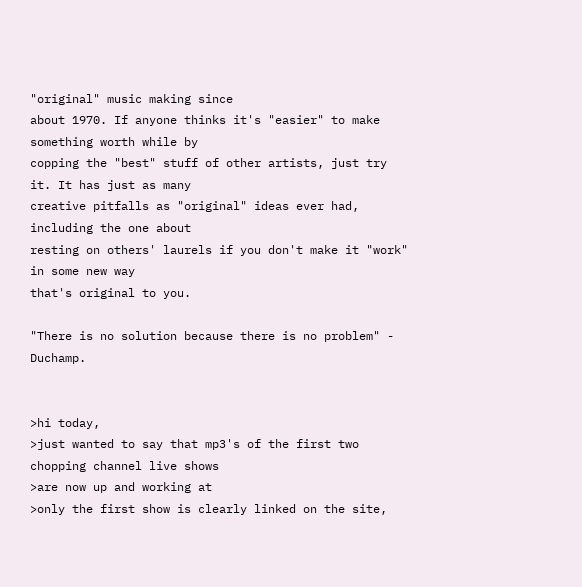"original" music making since
about 1970. If anyone thinks it's "easier" to make something worth while by
copping the "best" stuff of other artists, just try it. It has just as many
creative pitfalls as "original" ideas ever had, including the one about
resting on others' laurels if you don't make it "work" in some new way
that's original to you.

"There is no solution because there is no problem" - Duchamp.


>hi today,
>just wanted to say that mp3's of the first two chopping channel live shows
>are now up and working at
>only the first show is clearly linked on the site,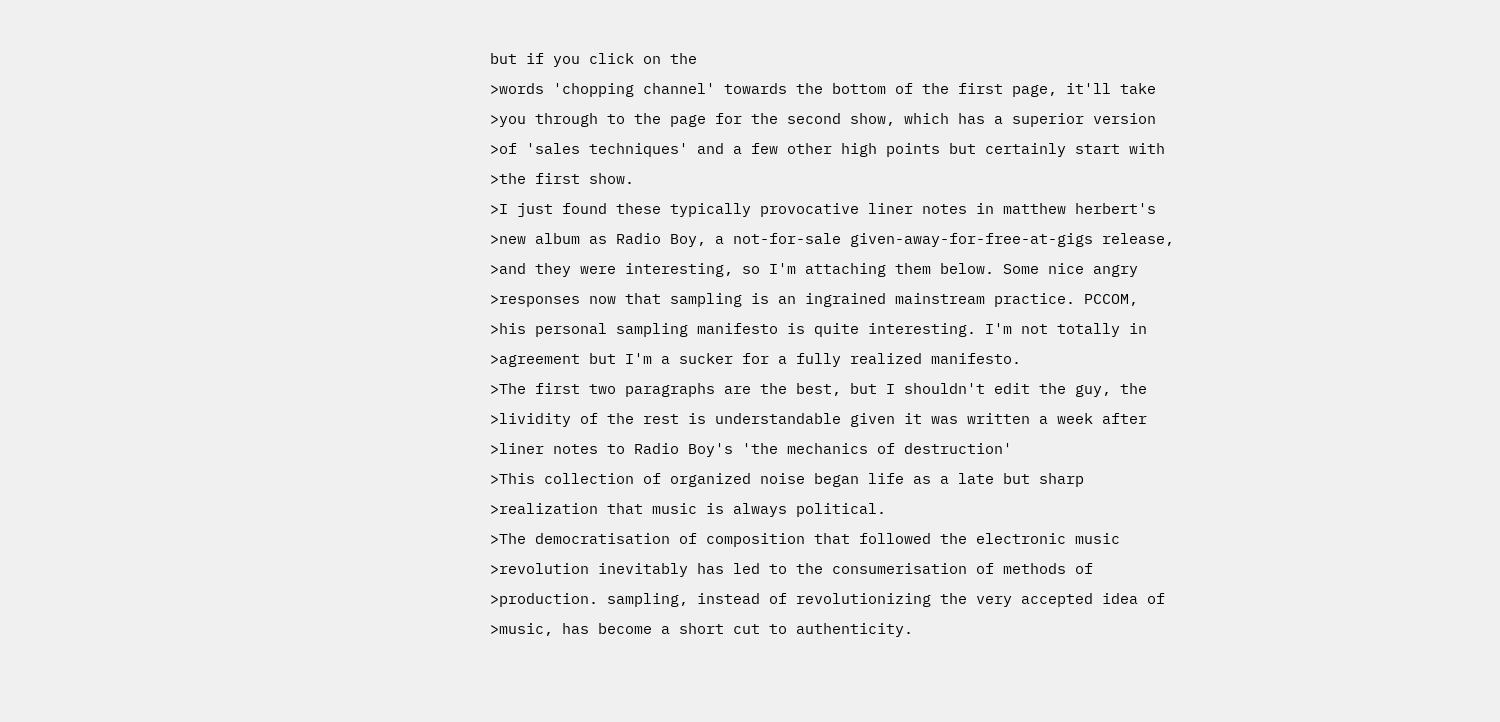but if you click on the
>words 'chopping channel' towards the bottom of the first page, it'll take
>you through to the page for the second show, which has a superior version
>of 'sales techniques' and a few other high points but certainly start with
>the first show.
>I just found these typically provocative liner notes in matthew herbert's
>new album as Radio Boy, a not-for-sale given-away-for-free-at-gigs release,
>and they were interesting, so I'm attaching them below. Some nice angry
>responses now that sampling is an ingrained mainstream practice. PCCOM,
>his personal sampling manifesto is quite interesting. I'm not totally in
>agreement but I'm a sucker for a fully realized manifesto.
>The first two paragraphs are the best, but I shouldn't edit the guy, the
>lividity of the rest is understandable given it was written a week after
>liner notes to Radio Boy's 'the mechanics of destruction'
>This collection of organized noise began life as a late but sharp
>realization that music is always political.
>The democratisation of composition that followed the electronic music
>revolution inevitably has led to the consumerisation of methods of
>production. sampling, instead of revolutionizing the very accepted idea of
>music, has become a short cut to authenticity.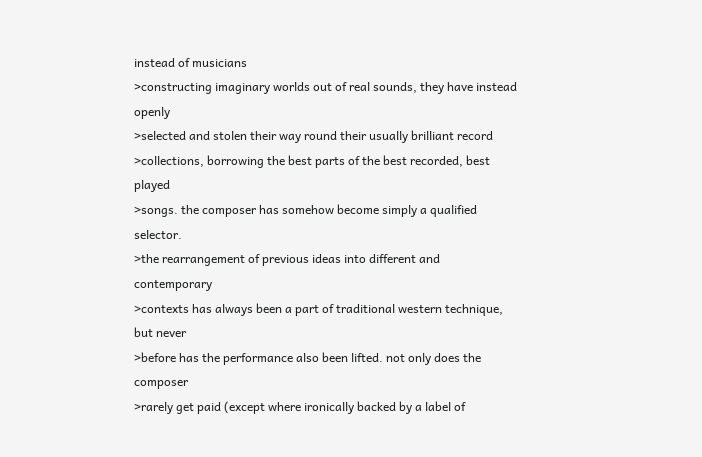instead of musicians
>constructing imaginary worlds out of real sounds, they have instead openly
>selected and stolen their way round their usually brilliant record
>collections, borrowing the best parts of the best recorded, best played
>songs. the composer has somehow become simply a qualified selector.
>the rearrangement of previous ideas into different and contemporary
>contexts has always been a part of traditional western technique, but never
>before has the performance also been lifted. not only does the composer
>rarely get paid (except where ironically backed by a label of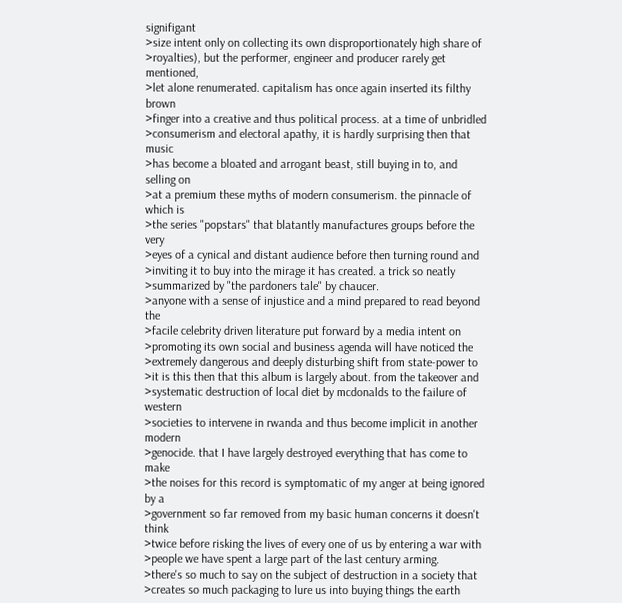signifigant
>size intent only on collecting its own disproportionately high share of
>royalties), but the performer, engineer and producer rarely get mentioned,
>let alone renumerated. capitalism has once again inserted its filthy brown
>finger into a creative and thus political process. at a time of unbridled
>consumerism and electoral apathy, it is hardly surprising then that music
>has become a bloated and arrogant beast, still buying in to, and selling on
>at a premium these myths of modern consumerism. the pinnacle of which is
>the series "popstars" that blatantly manufactures groups before the very
>eyes of a cynical and distant audience before then turning round and
>inviting it to buy into the mirage it has created. a trick so neatly
>summarized by "the pardoners tale" by chaucer.
>anyone with a sense of injustice and a mind prepared to read beyond the
>facile celebrity driven literature put forward by a media intent on
>promoting its own social and business agenda will have noticed the
>extremely dangerous and deeply disturbing shift from state-power to
>it is this then that this album is largely about. from the takeover and
>systematic destruction of local diet by mcdonalds to the failure of western
>societies to intervene in rwanda and thus become implicit in another modern
>genocide. that I have largely destroyed everything that has come to make
>the noises for this record is symptomatic of my anger at being ignored by a
>government so far removed from my basic human concerns it doesn't think
>twice before risking the lives of every one of us by entering a war with
>people we have spent a large part of the last century arming.
>there's so much to say on the subject of destruction in a society that
>creates so much packaging to lure us into buying things the earth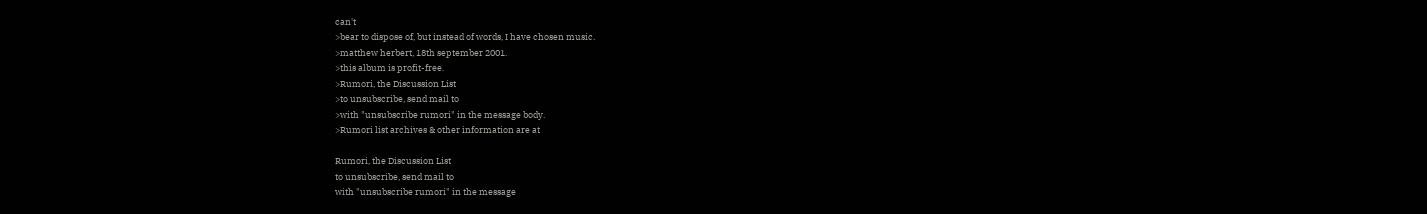can't
>bear to dispose of, but instead of words, I have chosen music.
>matthew herbert, 18th september 2001.
>this album is profit-free.
>Rumori, the Discussion List
>to unsubscribe, send mail to
>with "unsubscribe rumori" in the message body.
>Rumori list archives & other information are at

Rumori, the Discussion List
to unsubscribe, send mail to
with "unsubscribe rumori" in the message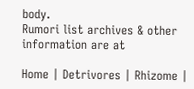body.
Rumori list archives & other information are at

Home | Detrivores | Rhizome |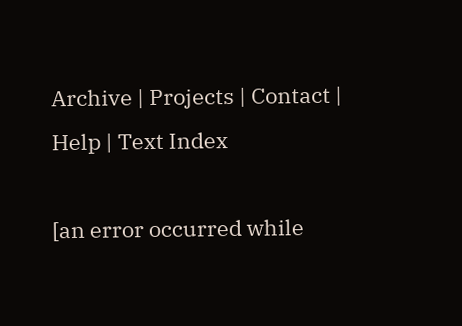Archive | Projects | Contact | Help | Text Index

[an error occurred while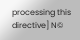processing this directive] N©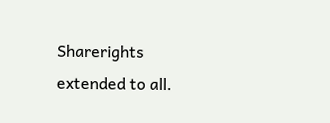Sharerights extended to all.